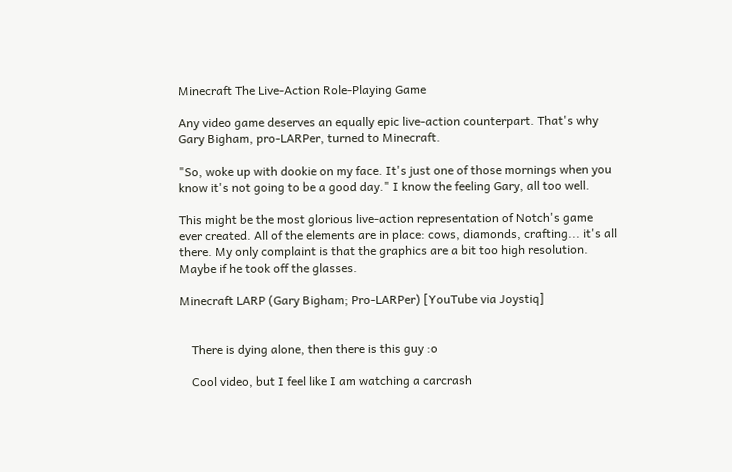Minecraft The Live-Action Role-Playing Game

Any video game deserves an equally epic live-action counterpart. That's why Gary Bigham, pro-LARPer, turned to Minecraft.

"So, woke up with dookie on my face. It's just one of those mornings when you know it's not going to be a good day." I know the feeling Gary, all too well.

This might be the most glorious live-action representation of Notch's game ever created. All of the elements are in place: cows, diamonds, crafting... it's all there. My only complaint is that the graphics are a bit too high resolution. Maybe if he took off the glasses.

Minecraft LARP (Gary Bigham; Pro-LARPer) [YouTube via Joystiq]


    There is dying alone, then there is this guy :o

    Cool video, but I feel like I am watching a carcrash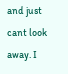and just cant look away. I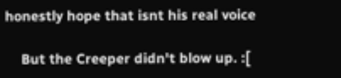honestly hope that isnt his real voice

    But the Creeper didn't blow up. :[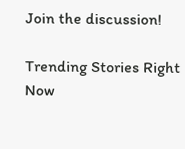Join the discussion!

Trending Stories Right Now